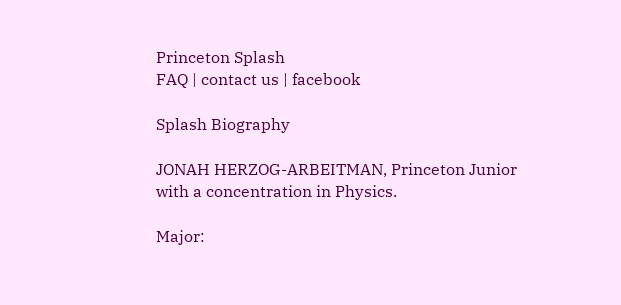Princeton Splash
FAQ | contact us | facebook

Splash Biography

JONAH HERZOG-ARBEITMAN, Princeton Junior with a concentration in Physics.

Major: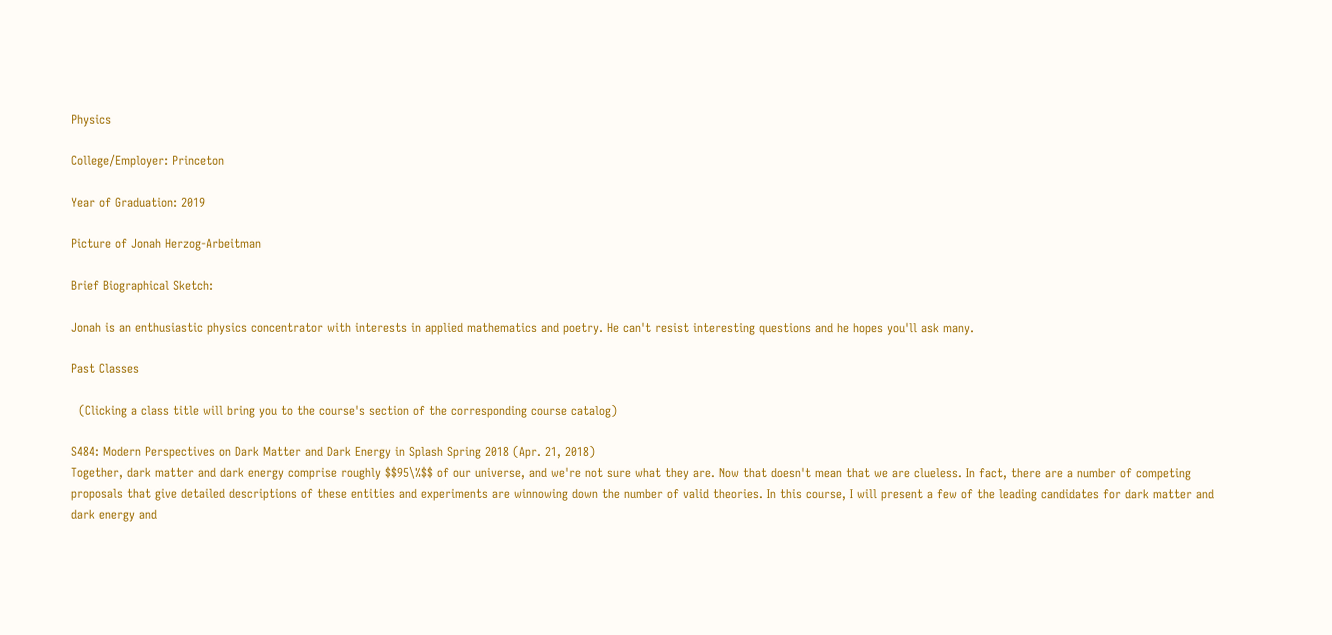Physics

College/Employer: Princeton

Year of Graduation: 2019

Picture of Jonah Herzog-Arbeitman

Brief Biographical Sketch:

Jonah is an enthusiastic physics concentrator with interests in applied mathematics and poetry. He can't resist interesting questions and he hopes you'll ask many.

Past Classes

  (Clicking a class title will bring you to the course's section of the corresponding course catalog)

S484: Modern Perspectives on Dark Matter and Dark Energy in Splash Spring 2018 (Apr. 21, 2018)
Together, dark matter and dark energy comprise roughly $$95\%$$ of our universe, and we're not sure what they are. Now that doesn't mean that we are clueless. In fact, there are a number of competing proposals that give detailed descriptions of these entities and experiments are winnowing down the number of valid theories. In this course, I will present a few of the leading candidates for dark matter and dark energy and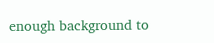enough background to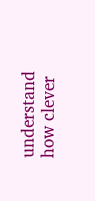understand how clever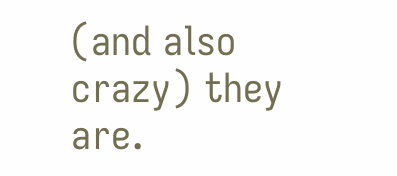(and also crazy) they are.